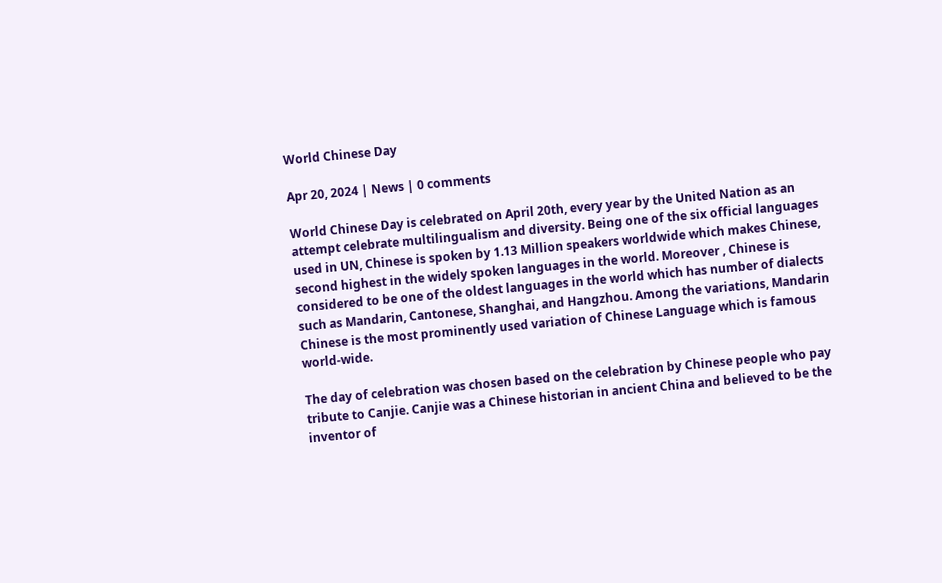World Chinese Day

Apr 20, 2024 | News | 0 comments

World Chinese Day is celebrated on April 20th, every year by the United Nation as an attempt celebrate multilingualism and diversity. Being one of the six official languages used in UN, Chinese is spoken by 1.13 Million speakers worldwide which makes Chinese, second highest in the widely spoken languages in the world. Moreover , Chinese is considered to be one of the oldest languages in the world which has number of dialects such as Mandarin, Cantonese, Shanghai, and Hangzhou. Among the variations, Mandarin Chinese is the most prominently used variation of Chinese Language which is famous world-wide.

The day of celebration was chosen based on the celebration by Chinese people who pay tribute to Canjie. Canjie was a Chinese historian in ancient China and believed to be the inventor of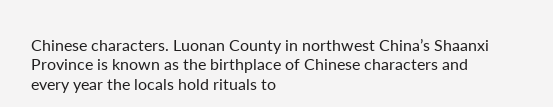Chinese characters. Luonan County in northwest China’s Shaanxi Province is known as the birthplace of Chinese characters and every year the locals hold rituals to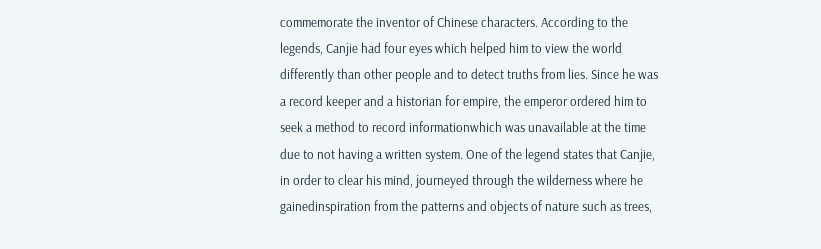commemorate the inventor of Chinese characters. According to the legends, Canjie had four eyes which helped him to view the world differently than other people and to detect truths from lies. Since he was a record keeper and a historian for empire, the emperor ordered him to seek a method to record informationwhich was unavailable at the time due to not having a written system. One of the legend states that Canjie, in order to clear his mind, journeyed through the wilderness where he gainedinspiration from the patterns and objects of nature such as trees,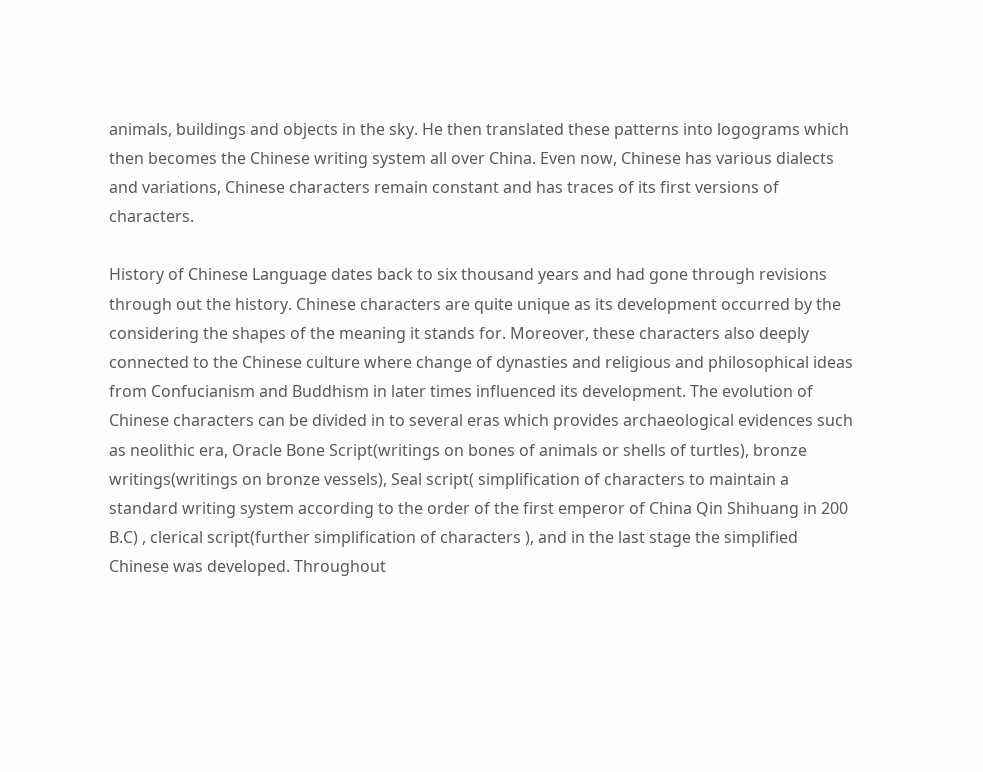animals, buildings and objects in the sky. He then translated these patterns into logograms which then becomes the Chinese writing system all over China. Even now, Chinese has various dialects and variations, Chinese characters remain constant and has traces of its first versions of characters.

History of Chinese Language dates back to six thousand years and had gone through revisions through out the history. Chinese characters are quite unique as its development occurred by the considering the shapes of the meaning it stands for. Moreover, these characters also deeply connected to the Chinese culture where change of dynasties and religious and philosophical ideas from Confucianism and Buddhism in later times influenced its development. The evolution of Chinese characters can be divided in to several eras which provides archaeological evidences such as neolithic era, Oracle Bone Script(writings on bones of animals or shells of turtles), bronze writings(writings on bronze vessels), Seal script( simplification of characters to maintain a standard writing system according to the order of the first emperor of China Qin Shihuang in 200 B.C) , clerical script(further simplification of characters ), and in the last stage the simplified Chinese was developed. Throughout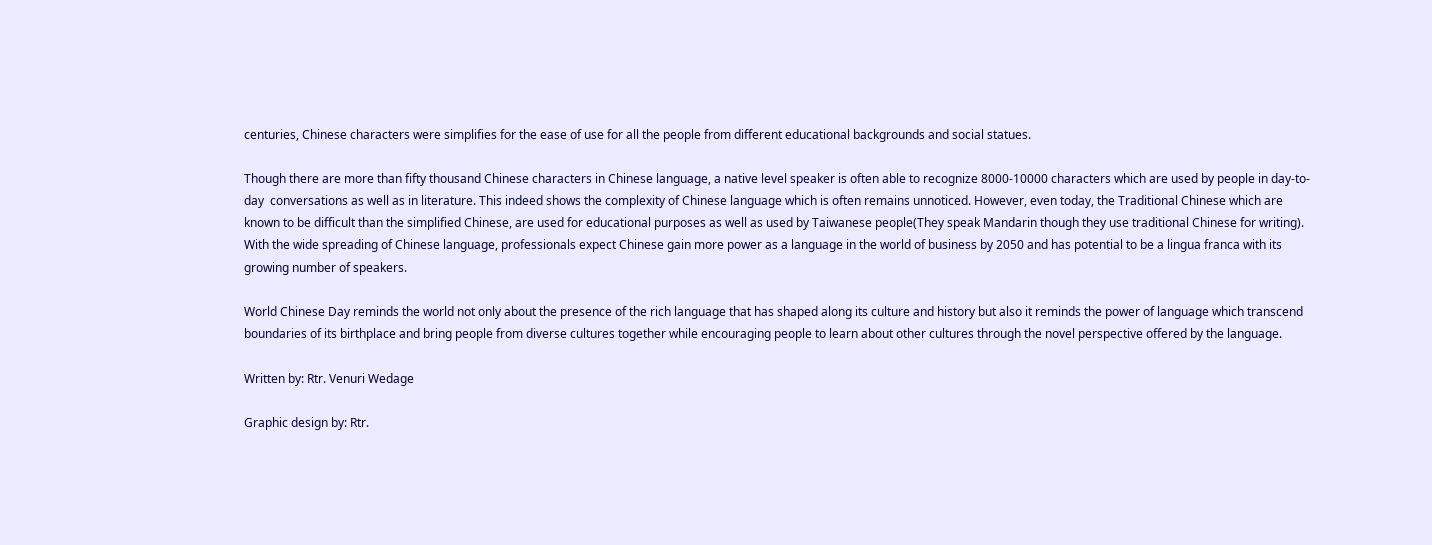centuries, Chinese characters were simplifies for the ease of use for all the people from different educational backgrounds and social statues.

Though there are more than fifty thousand Chinese characters in Chinese language, a native level speaker is often able to recognize 8000-10000 characters which are used by people in day-to-day  conversations as well as in literature. This indeed shows the complexity of Chinese language which is often remains unnoticed. However, even today, the Traditional Chinese which are known to be difficult than the simplified Chinese, are used for educational purposes as well as used by Taiwanese people(They speak Mandarin though they use traditional Chinese for writing). With the wide spreading of Chinese language, professionals expect Chinese gain more power as a language in the world of business by 2050 and has potential to be a lingua franca with its growing number of speakers.

World Chinese Day reminds the world not only about the presence of the rich language that has shaped along its culture and history but also it reminds the power of language which transcend boundaries of its birthplace and bring people from diverse cultures together while encouraging people to learn about other cultures through the novel perspective offered by the language.

Written by: Rtr. Venuri Wedage

Graphic design by: Rtr.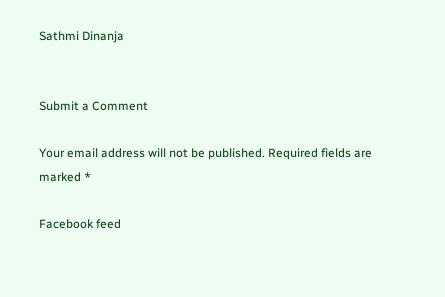Sathmi Dinanja


Submit a Comment

Your email address will not be published. Required fields are marked *

Facebook feed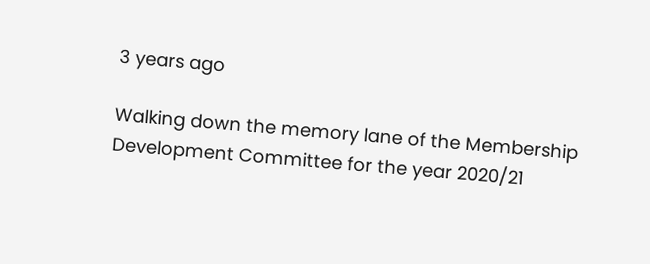3 years ago

Walking down the memory lane of the Membership Development Committee for the year 2020/21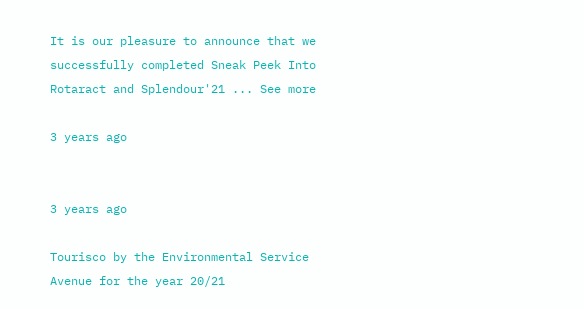It is our pleasure to announce that we successfully completed Sneak Peek Into Rotaract and Splendour'21 ... See more

3 years ago


3 years ago

Tourisco by the Environmental Service Avenue for the year 20/21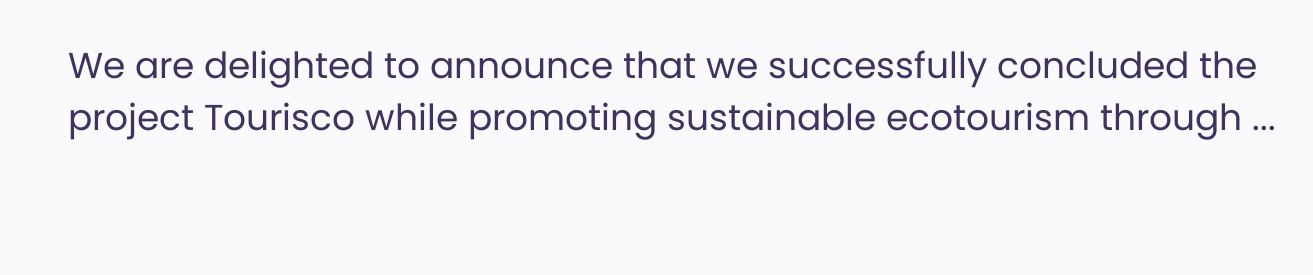We are delighted to announce that we successfully concluded the project Tourisco while promoting sustainable ecotourism through ...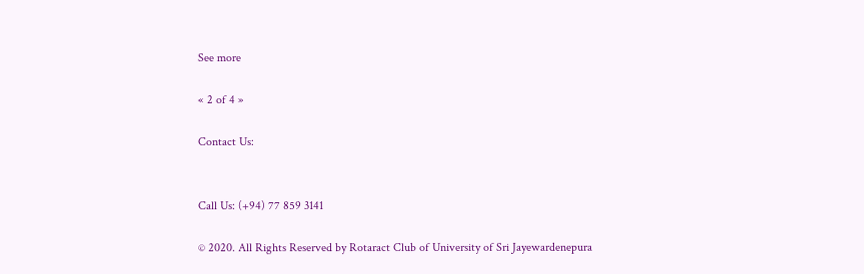See more

« 2 of 4 »

Contact Us:


Call Us: (+94) 77 859 3141

© 2020. All Rights Reserved by Rotaract Club of University of Sri Jayewardenepura